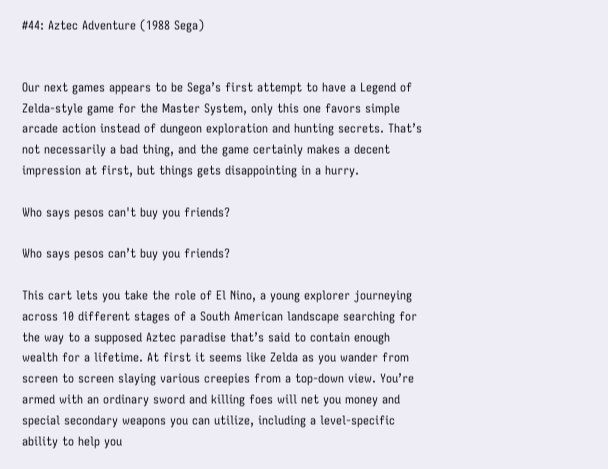#44: Aztec Adventure (1988 Sega)


Our next games appears to be Sega’s first attempt to have a Legend of Zelda-style game for the Master System, only this one favors simple arcade action instead of dungeon exploration and hunting secrets. That’s not necessarily a bad thing, and the game certainly makes a decent impression at first, but things gets disappointing in a hurry.

Who says pesos can't buy you friends?

Who says pesos can’t buy you friends?

This cart lets you take the role of El Nino, a young explorer journeying across 10 different stages of a South American landscape searching for the way to a supposed Aztec paradise that’s said to contain enough wealth for a lifetime. At first it seems like Zelda as you wander from screen to screen slaying various creepies from a top-down view. You’re armed with an ordinary sword and killing foes will net you money and special secondary weapons you can utilize, including a level-specific ability to help you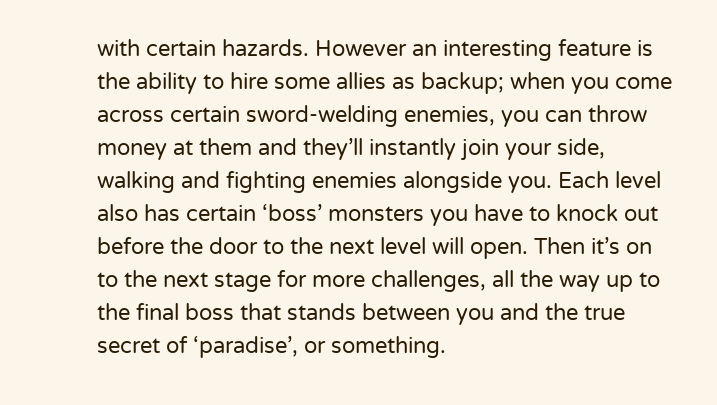with certain hazards. However an interesting feature is the ability to hire some allies as backup; when you come across certain sword-welding enemies, you can throw money at them and they’ll instantly join your side, walking and fighting enemies alongside you. Each level also has certain ‘boss’ monsters you have to knock out before the door to the next level will open. Then it’s on to the next stage for more challenges, all the way up to the final boss that stands between you and the true secret of ‘paradise’, or something.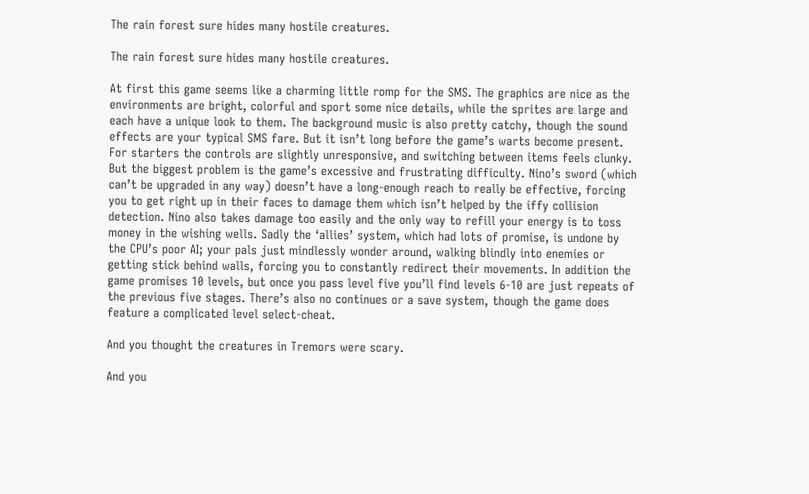The rain forest sure hides many hostile creatures.

The rain forest sure hides many hostile creatures.

At first this game seems like a charming little romp for the SMS. The graphics are nice as the environments are bright, colorful and sport some nice details, while the sprites are large and each have a unique look to them. The background music is also pretty catchy, though the sound effects are your typical SMS fare. But it isn’t long before the game’s warts become present. For starters the controls are slightly unresponsive, and switching between items feels clunky. But the biggest problem is the game’s excessive and frustrating difficulty. Nino’s sword (which can’t be upgraded in any way) doesn’t have a long-enough reach to really be effective, forcing you to get right up in their faces to damage them which isn’t helped by the iffy collision detection. Nino also takes damage too easily and the only way to refill your energy is to toss money in the wishing wells. Sadly the ‘allies’ system, which had lots of promise, is undone by the CPU’s poor AI; your pals just mindlessly wonder around, walking blindly into enemies or getting stick behind walls, forcing you to constantly redirect their movements. In addition the game promises 10 levels, but once you pass level five you’ll find levels 6-10 are just repeats of the previous five stages. There’s also no continues or a save system, though the game does feature a complicated level select-cheat.

And you thought the creatures in Tremors were scary.

And you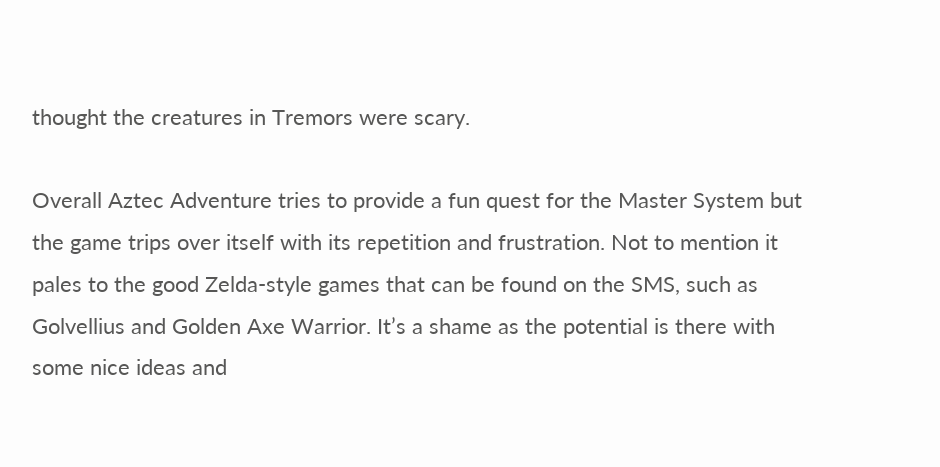thought the creatures in Tremors were scary.

Overall Aztec Adventure tries to provide a fun quest for the Master System but the game trips over itself with its repetition and frustration. Not to mention it pales to the good Zelda-style games that can be found on the SMS, such as Golvellius and Golden Axe Warrior. It’s a shame as the potential is there with some nice ideas and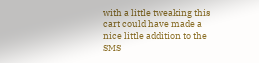with a little tweaking this cart could have made a nice little addition to the SMS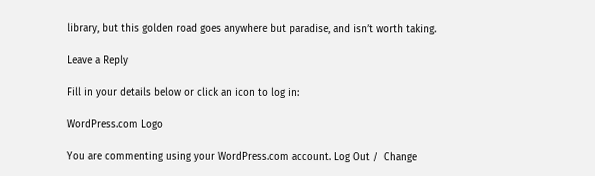library, but this golden road goes anywhere but paradise, and isn’t worth taking.

Leave a Reply

Fill in your details below or click an icon to log in:

WordPress.com Logo

You are commenting using your WordPress.com account. Log Out /  Change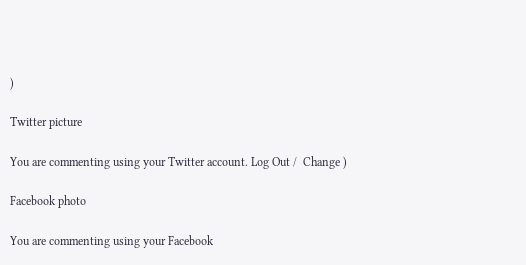)

Twitter picture

You are commenting using your Twitter account. Log Out /  Change )

Facebook photo

You are commenting using your Facebook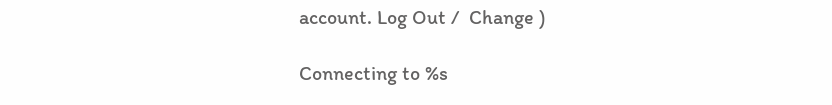account. Log Out /  Change )

Connecting to %s